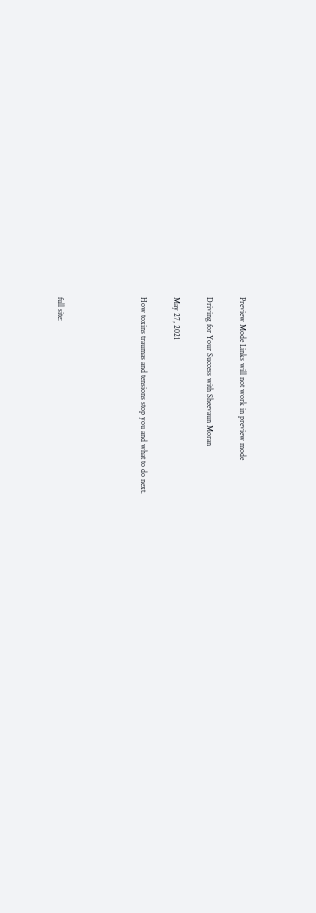Preview Mode Links will not work in preview mode

Driving for Your Success with Sheevaun Moran

May 27, 2021

How toxins traumas and tensions stop you and what to do next.




full site: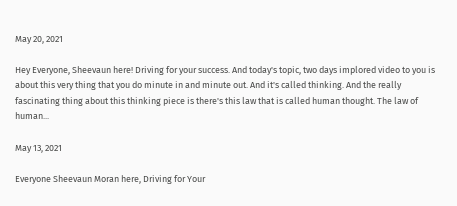May 20, 2021

Hey Everyone, Sheevaun here! Driving for your success. And today's topic, two days implored video to you is about this very thing that you do minute in and minute out. And it's called thinking. And the really fascinating thing about this thinking piece is there's this law that is called human thought. The law of human...

May 13, 2021

Everyone Sheevaun Moran here, Driving for Your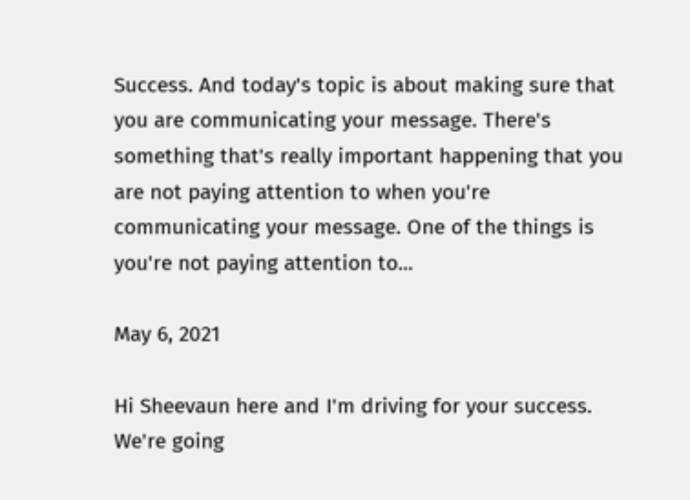Success. And today's topic is about making sure that you are communicating your message. There's something that's really important happening that you are not paying attention to when you're communicating your message. One of the things is you're not paying attention to...

May 6, 2021

Hi Sheevaun here and I'm driving for your success.  We're going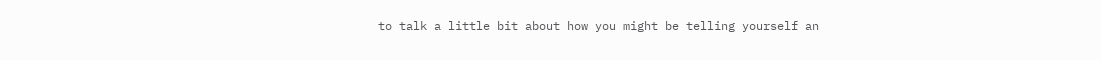to talk a little bit about how you might be telling yourself an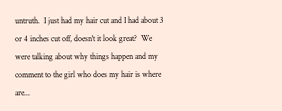untruth.  I just had my hair cut and I had about 3 or 4 inches cut off, doesn't it look great?  We were talking about why things happen and my comment to the girl who does my hair is where are...